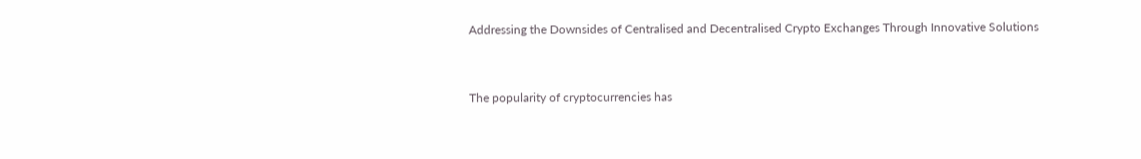Addressing the Downsides of Centralised and Decentralised Crypto Exchanges Through Innovative Solutions


The popularity of cryptocurrencies has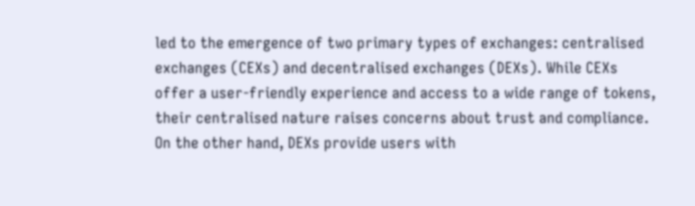led to the emergence of two primary types of exchanges: centralised exchanges (CEXs) and decentralised exchanges (DEXs). While CEXs offer a user-friendly experience and access to a wide range of tokens, their centralised nature raises concerns about trust and compliance. On the other hand, DEXs provide users with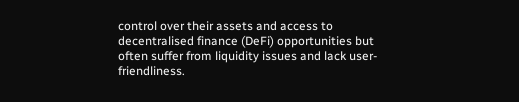control over their assets and access to decentralised finance (DeFi) opportunities but often suffer from liquidity issues and lack user-friendliness.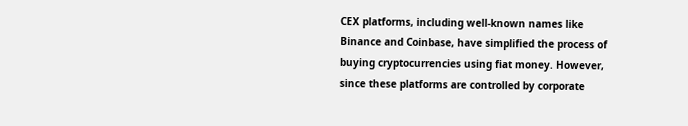CEX platforms, including well-known names like Binance and Coinbase, have simplified the process of buying cryptocurrencies using fiat money. However, since these platforms are controlled by corporate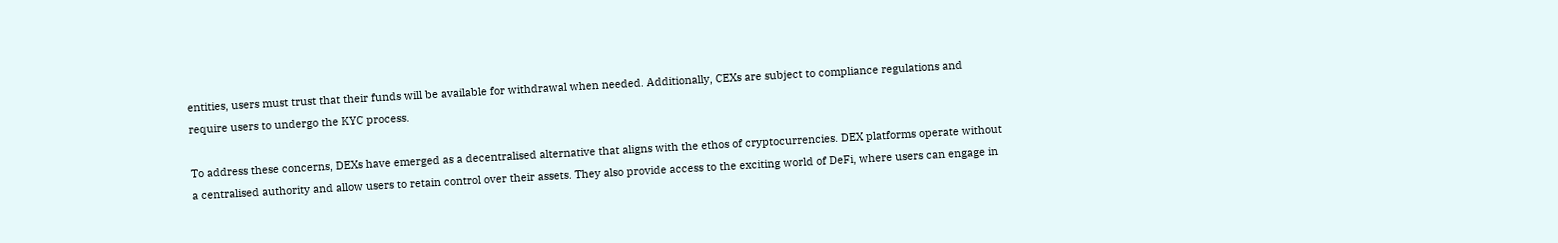entities, users must trust that their funds will be available for withdrawal when needed. Additionally, CEXs are subject to compliance regulations and require users to undergo the KYC process.

To address these concerns, DEXs have emerged as a decentralised alternative that aligns with the ethos of cryptocurrencies. DEX platforms operate without a centralised authority and allow users to retain control over their assets. They also provide access to the exciting world of DeFi, where users can engage in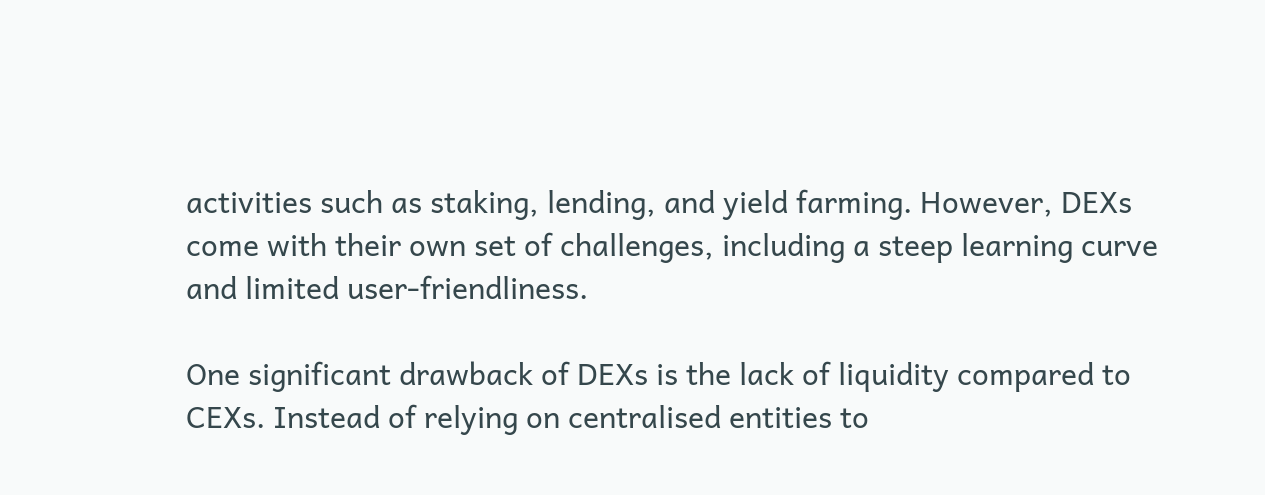activities such as staking, lending, and yield farming. However, DEXs come with their own set of challenges, including a steep learning curve and limited user-friendliness.

One significant drawback of DEXs is the lack of liquidity compared to CEXs. Instead of relying on centralised entities to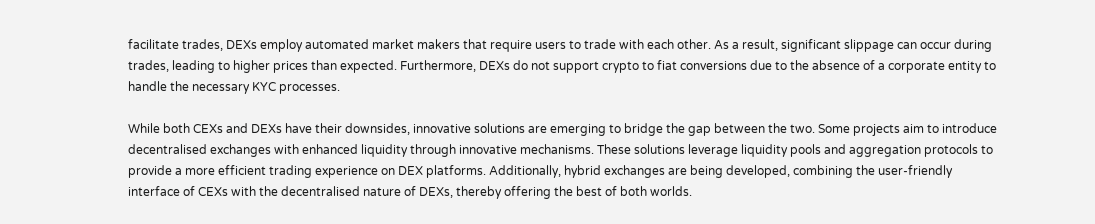facilitate trades, DEXs employ automated market makers that require users to trade with each other. As a result, significant slippage can occur during trades, leading to higher prices than expected. Furthermore, DEXs do not support crypto to fiat conversions due to the absence of a corporate entity to handle the necessary KYC processes.

While both CEXs and DEXs have their downsides, innovative solutions are emerging to bridge the gap between the two. Some projects aim to introduce decentralised exchanges with enhanced liquidity through innovative mechanisms. These solutions leverage liquidity pools and aggregation protocols to provide a more efficient trading experience on DEX platforms. Additionally, hybrid exchanges are being developed, combining the user-friendly interface of CEXs with the decentralised nature of DEXs, thereby offering the best of both worlds.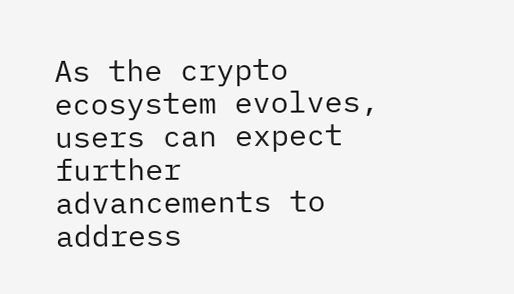As the crypto ecosystem evolves, users can expect further advancements to address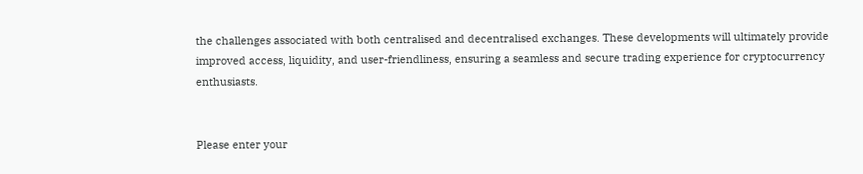the challenges associated with both centralised and decentralised exchanges. These developments will ultimately provide improved access, liquidity, and user-friendliness, ensuring a seamless and secure trading experience for cryptocurrency enthusiasts.


Please enter your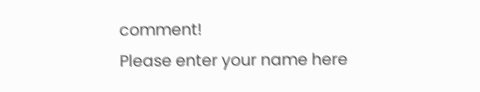comment!
Please enter your name here